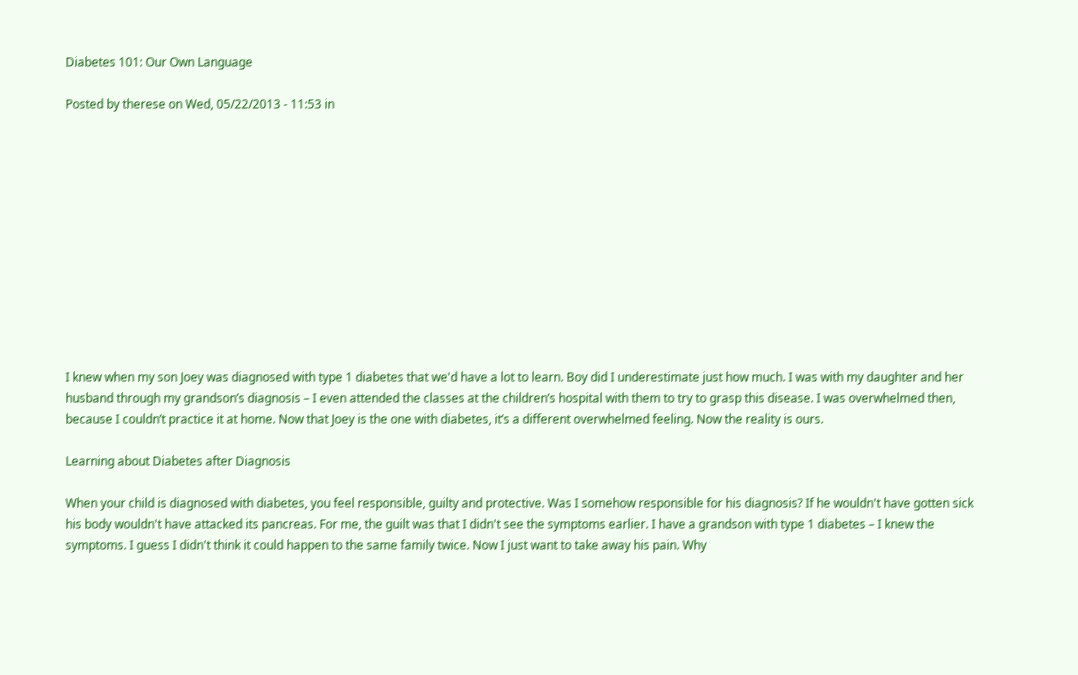Diabetes 101: Our Own Language

Posted by therese on Wed, 05/22/2013 - 11:53 in












I knew when my son Joey was diagnosed with type 1 diabetes that we'd have a lot to learn. Boy did I underestimate just how much. I was with my daughter and her husband through my grandson’s diagnosis – I even attended the classes at the children’s hospital with them to try to grasp this disease. I was overwhelmed then, because I couldn’t practice it at home. Now that Joey is the one with diabetes, it’s a different overwhelmed feeling. Now the reality is ours.

Learning about Diabetes after Diagnosis

When your child is diagnosed with diabetes, you feel responsible, guilty and protective. Was I somehow responsible for his diagnosis? If he wouldn't have gotten sick his body wouldn't have attacked its pancreas. For me, the guilt was that I didn't see the symptoms earlier. I have a grandson with type 1 diabetes – I knew the symptoms. I guess I didn't think it could happen to the same family twice. Now I just want to take away his pain. Why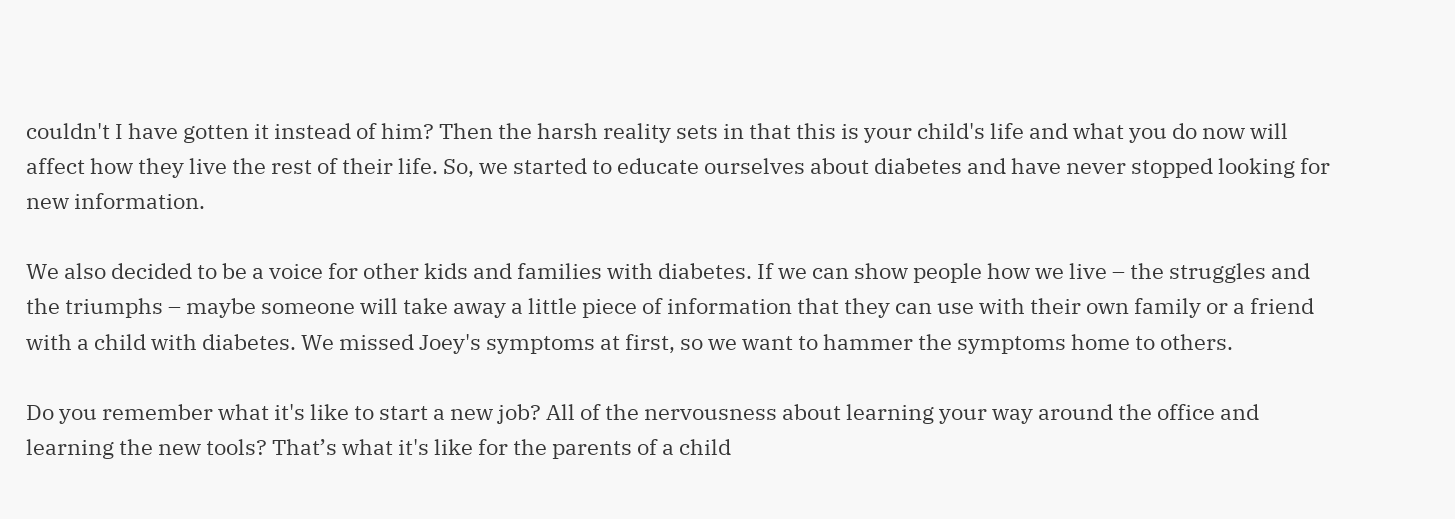couldn't I have gotten it instead of him? Then the harsh reality sets in that this is your child's life and what you do now will affect how they live the rest of their life. So, we started to educate ourselves about diabetes and have never stopped looking for new information.

We also decided to be a voice for other kids and families with diabetes. If we can show people how we live – the struggles and the triumphs – maybe someone will take away a little piece of information that they can use with their own family or a friend with a child with diabetes. We missed Joey's symptoms at first, so we want to hammer the symptoms home to others.

Do you remember what it's like to start a new job? All of the nervousness about learning your way around the office and learning the new tools? That’s what it's like for the parents of a child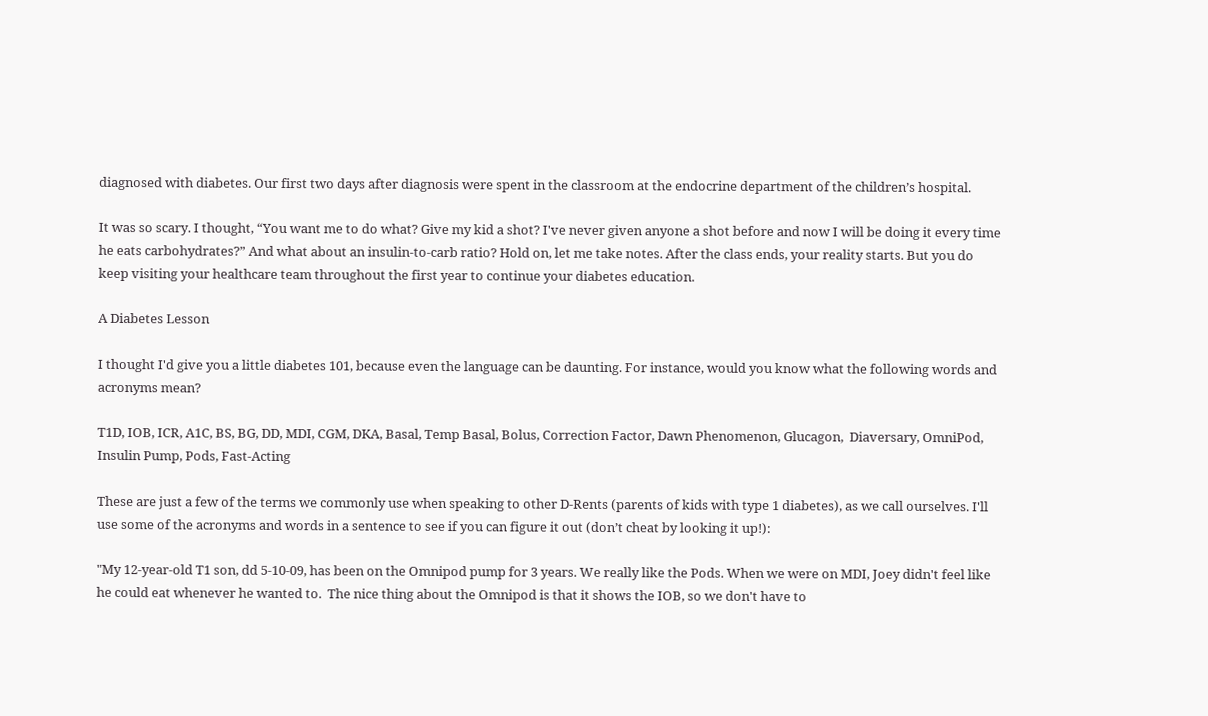diagnosed with diabetes. Our first two days after diagnosis were spent in the classroom at the endocrine department of the children’s hospital.

It was so scary. I thought, “You want me to do what? Give my kid a shot? I've never given anyone a shot before and now I will be doing it every time he eats carbohydrates?” And what about an insulin-to-carb ratio? Hold on, let me take notes. After the class ends, your reality starts. But you do keep visiting your healthcare team throughout the first year to continue your diabetes education.

A Diabetes Lesson

I thought I'd give you a little diabetes 101, because even the language can be daunting. For instance, would you know what the following words and acronyms mean?

T1D, IOB, ICR, A1C, BS, BG, DD, MDI, CGM, DKA, Basal, Temp Basal, Bolus, Correction Factor, Dawn Phenomenon, Glucagon,  Diaversary, OmniPod, Insulin Pump, Pods, Fast-Acting

These are just a few of the terms we commonly use when speaking to other D-Rents (parents of kids with type 1 diabetes), as we call ourselves. I'll use some of the acronyms and words in a sentence to see if you can figure it out (don’t cheat by looking it up!):

"My 12-year-old T1 son, dd 5-10-09, has been on the Omnipod pump for 3 years. We really like the Pods. When we were on MDI, Joey didn't feel like he could eat whenever he wanted to.  The nice thing about the Omnipod is that it shows the IOB, so we don't have to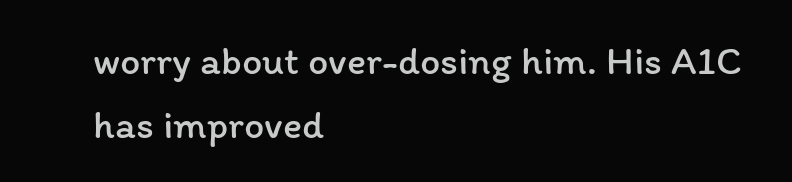worry about over-dosing him. His A1C has improved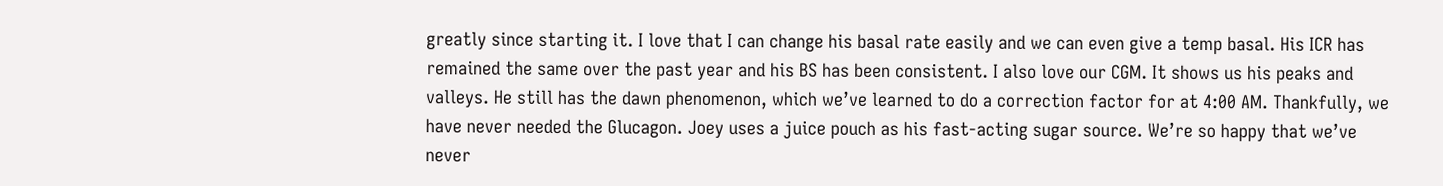greatly since starting it. I love that I can change his basal rate easily and we can even give a temp basal. His ICR has remained the same over the past year and his BS has been consistent. I also love our CGM. It shows us his peaks and valleys. He still has the dawn phenomenon, which we’ve learned to do a correction factor for at 4:00 AM. Thankfully, we have never needed the Glucagon. Joey uses a juice pouch as his fast-acting sugar source. We’re so happy that we’ve never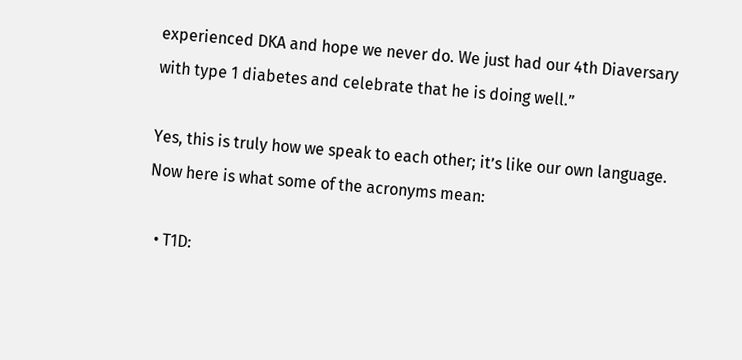experienced DKA and hope we never do. We just had our 4th Diaversary with type 1 diabetes and celebrate that he is doing well.”

Yes, this is truly how we speak to each other; it’s like our own language. Now here is what some of the acronyms mean:

  • T1D: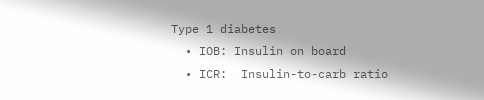Type 1 diabetes
  • IOB: Insulin on board
  • ICR:  Insulin-to-carb ratio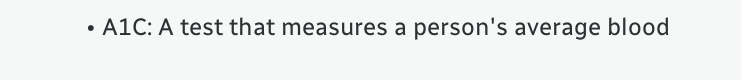• A1C: A test that measures a person's average blood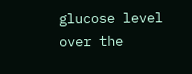glucose level over the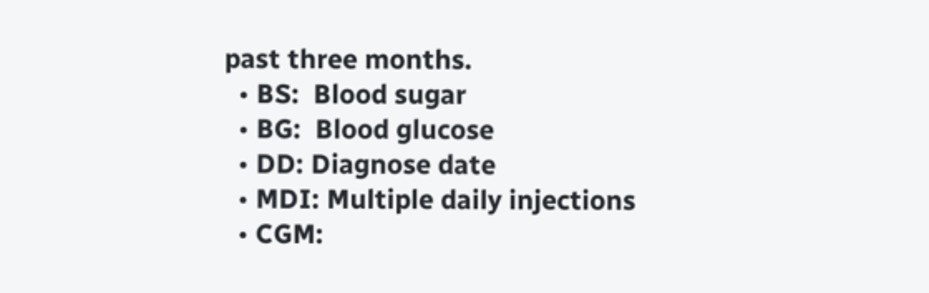past three months.
  • BS:  Blood sugar
  • BG:  Blood glucose
  • DD: Diagnose date
  • MDI: Multiple daily injections
  • CGM: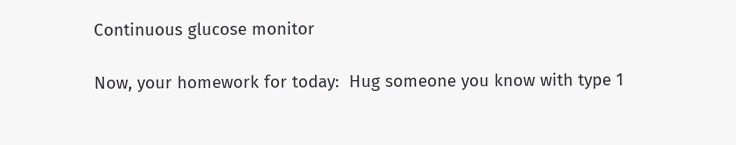Continuous glucose monitor

Now, your homework for today:  Hug someone you know with type 1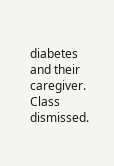diabetes and their caregiver. Class dismissed.